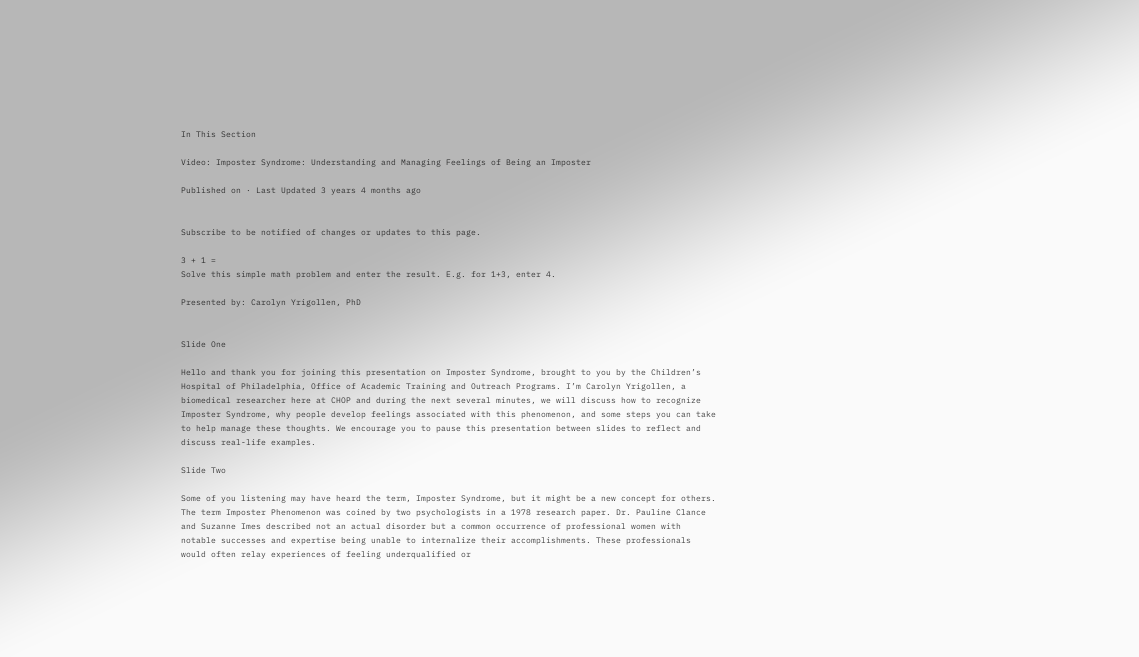In This Section

Video: Imposter Syndrome: Understanding and Managing Feelings of Being an Imposter

Published on · Last Updated 3 years 4 months ago


Subscribe to be notified of changes or updates to this page.

3 + 1 =
Solve this simple math problem and enter the result. E.g. for 1+3, enter 4.

Presented by: Carolyn Yrigollen, PhD


Slide One

Hello and thank you for joining this presentation on Imposter Syndrome, brought to you by the Children’s Hospital of Philadelphia, Office of Academic Training and Outreach Programs. I’m Carolyn Yrigollen, a biomedical researcher here at CHOP and during the next several minutes, we will discuss how to recognize Imposter Syndrome, why people develop feelings associated with this phenomenon, and some steps you can take to help manage these thoughts. We encourage you to pause this presentation between slides to reflect and discuss real-life examples.

Slide Two

Some of you listening may have heard the term, Imposter Syndrome, but it might be a new concept for others. The term Imposter Phenomenon was coined by two psychologists in a 1978 research paper. Dr. Pauline Clance and Suzanne Imes described not an actual disorder but a common occurrence of professional women with notable successes and expertise being unable to internalize their accomplishments. These professionals would often relay experiences of feeling underqualified or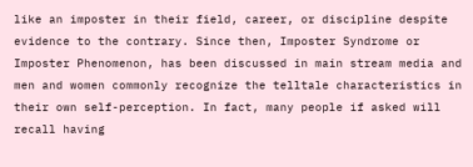like an imposter in their field, career, or discipline despite evidence to the contrary. Since then, Imposter Syndrome or Imposter Phenomenon, has been discussed in main stream media and men and women commonly recognize the telltale characteristics in their own self-perception. In fact, many people if asked will recall having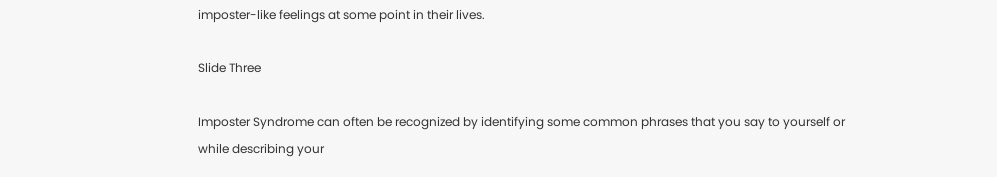imposter-like feelings at some point in their lives.

Slide Three

Imposter Syndrome can often be recognized by identifying some common phrases that you say to yourself or while describing your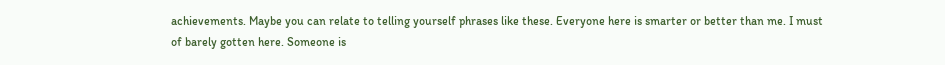achievements. Maybe you can relate to telling yourself phrases like these. Everyone here is smarter or better than me. I must of barely gotten here. Someone is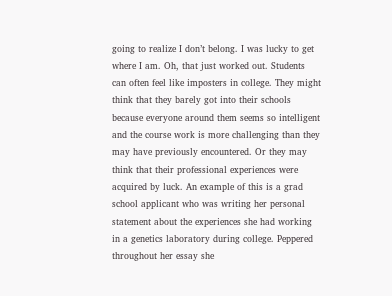going to realize I don’t belong. I was lucky to get where I am. Oh, that just worked out. Students can often feel like imposters in college. They might think that they barely got into their schools because everyone around them seems so intelligent and the course work is more challenging than they may have previously encountered. Or they may think that their professional experiences were acquired by luck. An example of this is a grad school applicant who was writing her personal statement about the experiences she had working in a genetics laboratory during college. Peppered throughout her essay she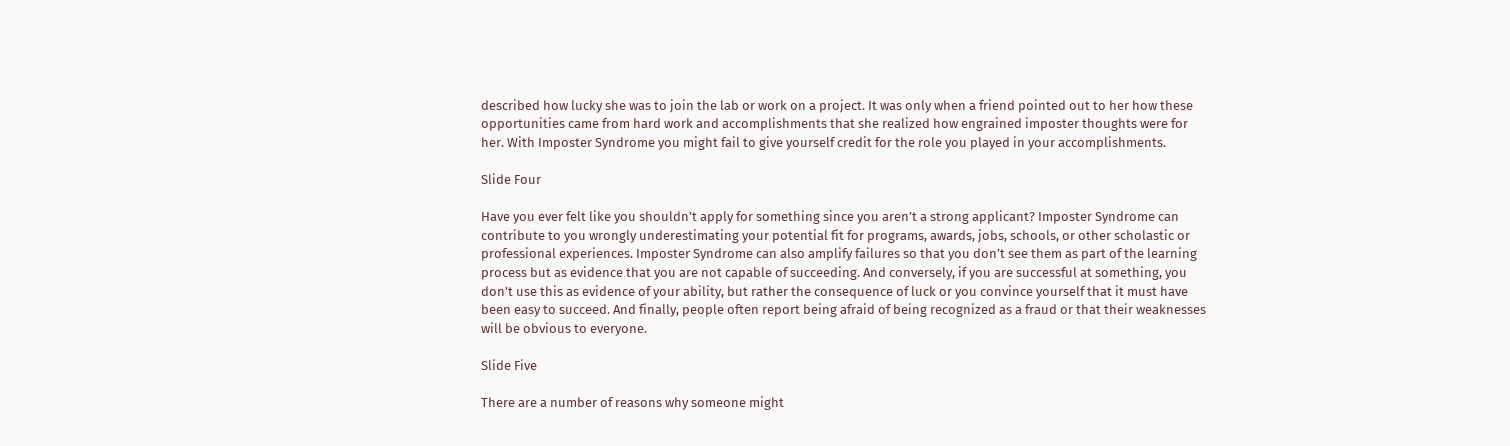described how lucky she was to join the lab or work on a project. It was only when a friend pointed out to her how these opportunities came from hard work and accomplishments that she realized how engrained imposter thoughts were for her. With Imposter Syndrome you might fail to give yourself credit for the role you played in your accomplishments.

Slide Four

Have you ever felt like you shouldn’t apply for something since you aren’t a strong applicant? Imposter Syndrome can contribute to you wrongly underestimating your potential fit for programs, awards, jobs, schools, or other scholastic or professional experiences. Imposter Syndrome can also amplify failures so that you don’t see them as part of the learning process but as evidence that you are not capable of succeeding. And conversely, if you are successful at something, you don’t use this as evidence of your ability, but rather the consequence of luck or you convince yourself that it must have been easy to succeed. And finally, people often report being afraid of being recognized as a fraud or that their weaknesses will be obvious to everyone.

Slide Five

There are a number of reasons why someone might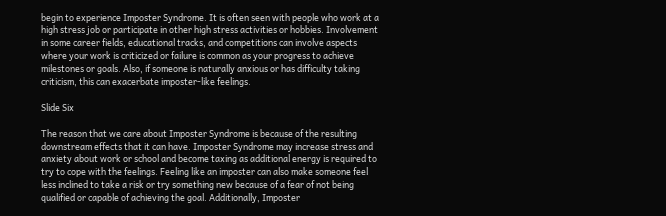begin to experience Imposter Syndrome. It is often seen with people who work at a high stress job or participate in other high stress activities or hobbies. Involvement in some career fields, educational tracks, and competitions can involve aspects where your work is criticized or failure is common as your progress to achieve milestones or goals. Also, if someone is naturally anxious or has difficulty taking criticism, this can exacerbate imposter-like feelings.

Slide Six

The reason that we care about Imposter Syndrome is because of the resulting downstream effects that it can have. Imposter Syndrome may increase stress and anxiety about work or school and become taxing as additional energy is required to try to cope with the feelings. Feeling like an imposter can also make someone feel less inclined to take a risk or try something new because of a fear of not being qualified or capable of achieving the goal. Additionally, Imposter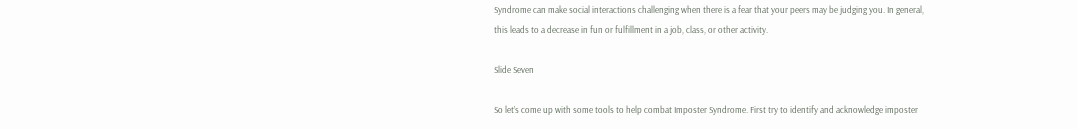Syndrome can make social interactions challenging when there is a fear that your peers may be judging you. In general, this leads to a decrease in fun or fulfillment in a job, class, or other activity.

Slide Seven

So let’s come up with some tools to help combat Imposter Syndrome. First try to identify and acknowledge imposter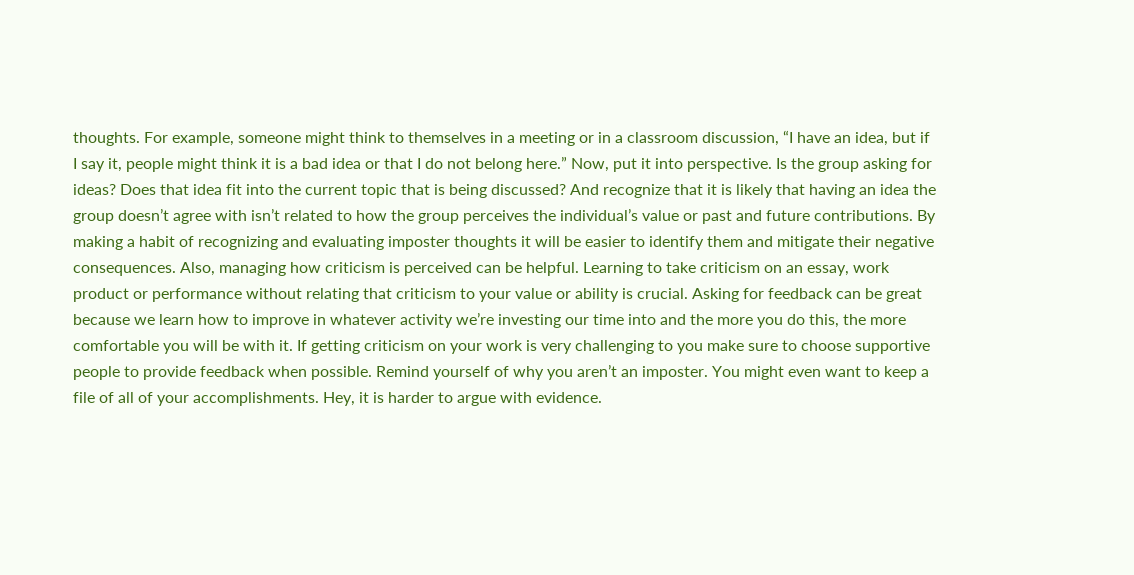thoughts. For example, someone might think to themselves in a meeting or in a classroom discussion, “I have an idea, but if I say it, people might think it is a bad idea or that I do not belong here.” Now, put it into perspective. Is the group asking for ideas? Does that idea fit into the current topic that is being discussed? And recognize that it is likely that having an idea the group doesn’t agree with isn’t related to how the group perceives the individual’s value or past and future contributions. By making a habit of recognizing and evaluating imposter thoughts it will be easier to identify them and mitigate their negative consequences. Also, managing how criticism is perceived can be helpful. Learning to take criticism on an essay, work product or performance without relating that criticism to your value or ability is crucial. Asking for feedback can be great because we learn how to improve in whatever activity we’re investing our time into and the more you do this, the more comfortable you will be with it. If getting criticism on your work is very challenging to you make sure to choose supportive people to provide feedback when possible. Remind yourself of why you aren’t an imposter. You might even want to keep a file of all of your accomplishments. Hey, it is harder to argue with evidence.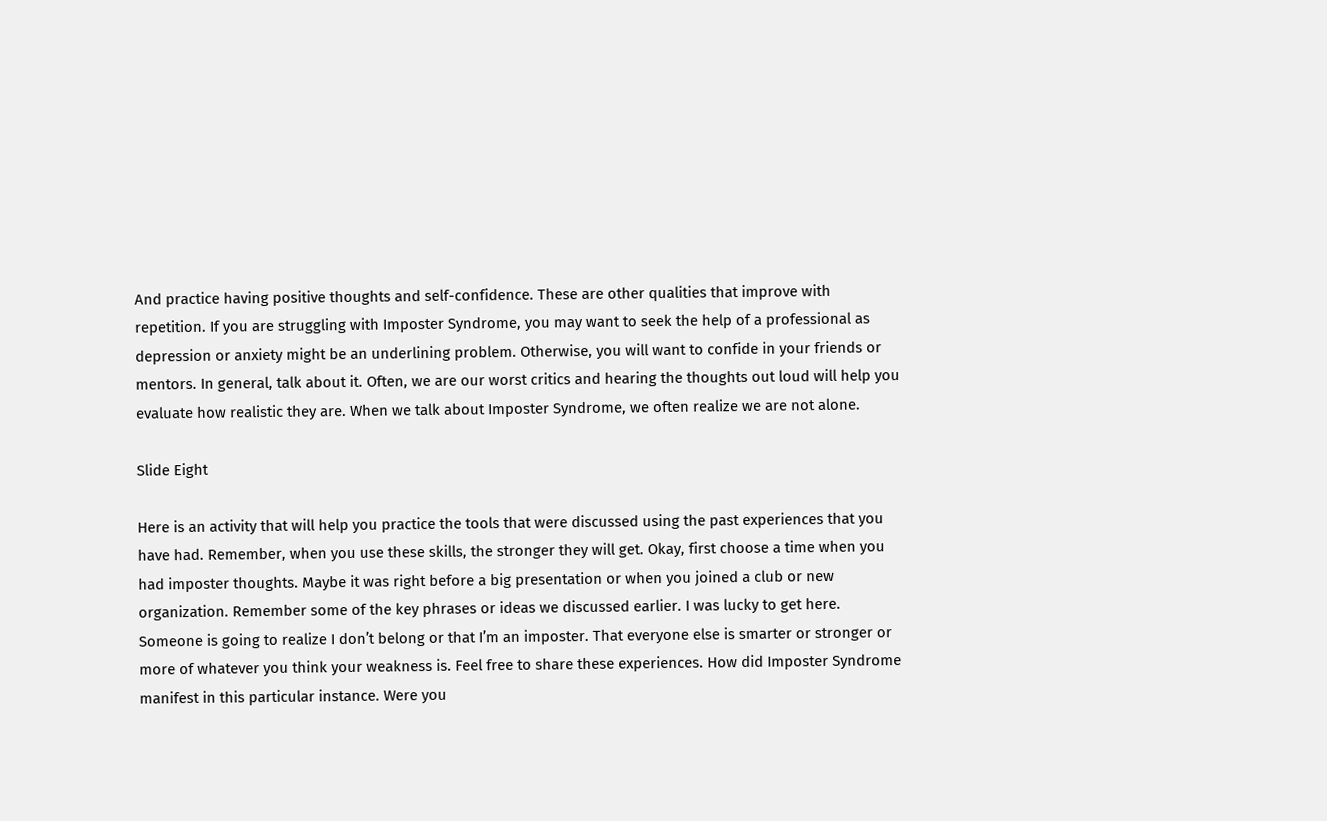And practice having positive thoughts and self-confidence. These are other qualities that improve with repetition. If you are struggling with Imposter Syndrome, you may want to seek the help of a professional as depression or anxiety might be an underlining problem. Otherwise, you will want to confide in your friends or mentors. In general, talk about it. Often, we are our worst critics and hearing the thoughts out loud will help you evaluate how realistic they are. When we talk about Imposter Syndrome, we often realize we are not alone.

Slide Eight

Here is an activity that will help you practice the tools that were discussed using the past experiences that you have had. Remember, when you use these skills, the stronger they will get. Okay, first choose a time when you had imposter thoughts. Maybe it was right before a big presentation or when you joined a club or new organization. Remember some of the key phrases or ideas we discussed earlier. I was lucky to get here. Someone is going to realize I don’t belong or that I’m an imposter. That everyone else is smarter or stronger or more of whatever you think your weakness is. Feel free to share these experiences. How did Imposter Syndrome manifest in this particular instance. Were you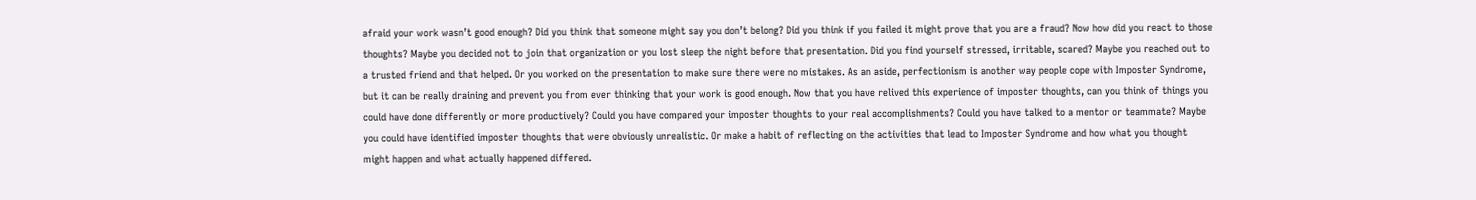afraid your work wasn’t good enough? Did you think that someone might say you don’t belong? Did you think if you failed it might prove that you are a fraud? Now how did you react to those thoughts? Maybe you decided not to join that organization or you lost sleep the night before that presentation. Did you find yourself stressed, irritable, scared? Maybe you reached out to a trusted friend and that helped. Or you worked on the presentation to make sure there were no mistakes. As an aside, perfectionism is another way people cope with Imposter Syndrome, but it can be really draining and prevent you from ever thinking that your work is good enough. Now that you have relived this experience of imposter thoughts, can you think of things you could have done differently or more productively? Could you have compared your imposter thoughts to your real accomplishments? Could you have talked to a mentor or teammate? Maybe you could have identified imposter thoughts that were obviously unrealistic. Or make a habit of reflecting on the activities that lead to Imposter Syndrome and how what you thought might happen and what actually happened differed.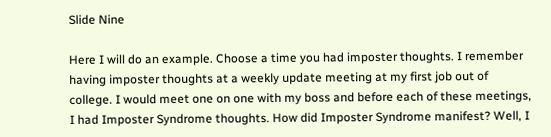Slide Nine

Here I will do an example. Choose a time you had imposter thoughts. I remember having imposter thoughts at a weekly update meeting at my first job out of college. I would meet one on one with my boss and before each of these meetings, I had Imposter Syndrome thoughts. How did Imposter Syndrome manifest? Well, I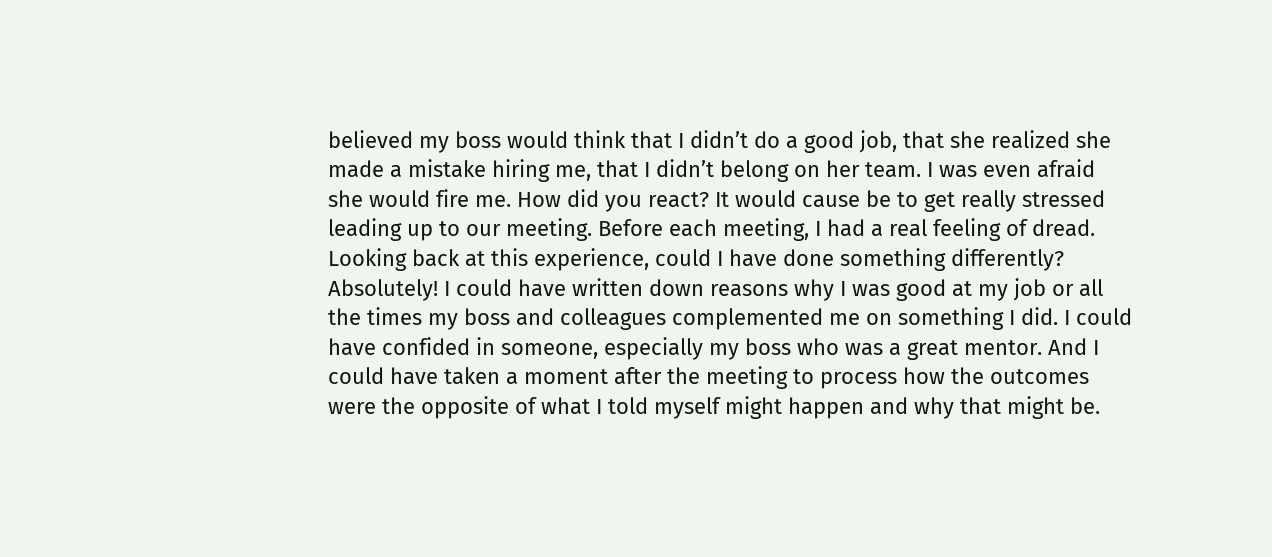believed my boss would think that I didn’t do a good job, that she realized she made a mistake hiring me, that I didn’t belong on her team. I was even afraid she would fire me. How did you react? It would cause be to get really stressed leading up to our meeting. Before each meeting, I had a real feeling of dread. Looking back at this experience, could I have done something differently? Absolutely! I could have written down reasons why I was good at my job or all the times my boss and colleagues complemented me on something I did. I could have confided in someone, especially my boss who was a great mentor. And I could have taken a moment after the meeting to process how the outcomes were the opposite of what I told myself might happen and why that might be.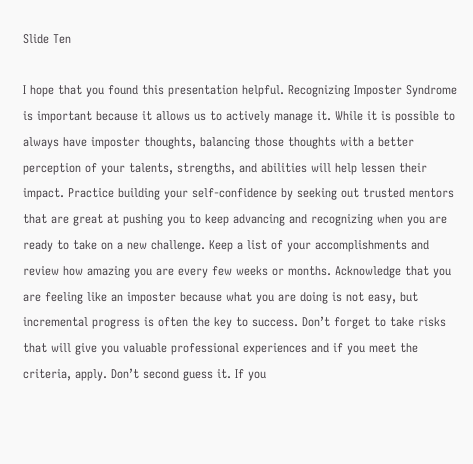Slide Ten

I hope that you found this presentation helpful. Recognizing Imposter Syndrome is important because it allows us to actively manage it. While it is possible to always have imposter thoughts, balancing those thoughts with a better perception of your talents, strengths, and abilities will help lessen their impact. Practice building your self-confidence by seeking out trusted mentors that are great at pushing you to keep advancing and recognizing when you are ready to take on a new challenge. Keep a list of your accomplishments and review how amazing you are every few weeks or months. Acknowledge that you are feeling like an imposter because what you are doing is not easy, but incremental progress is often the key to success. Don’t forget to take risks that will give you valuable professional experiences and if you meet the criteria, apply. Don’t second guess it. If you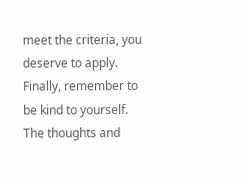meet the criteria, you deserve to apply. Finally, remember to be kind to yourself. The thoughts and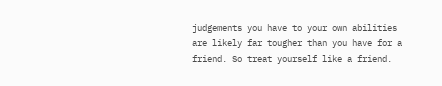judgements you have to your own abilities are likely far tougher than you have for a friend. So treat yourself like a friend.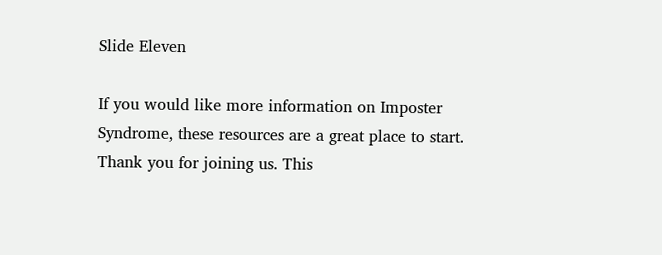Slide Eleven

If you would like more information on Imposter Syndrome, these resources are a great place to start. Thank you for joining us. This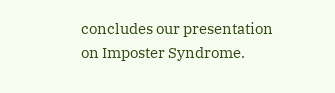concludes our presentation on Imposter Syndrome.